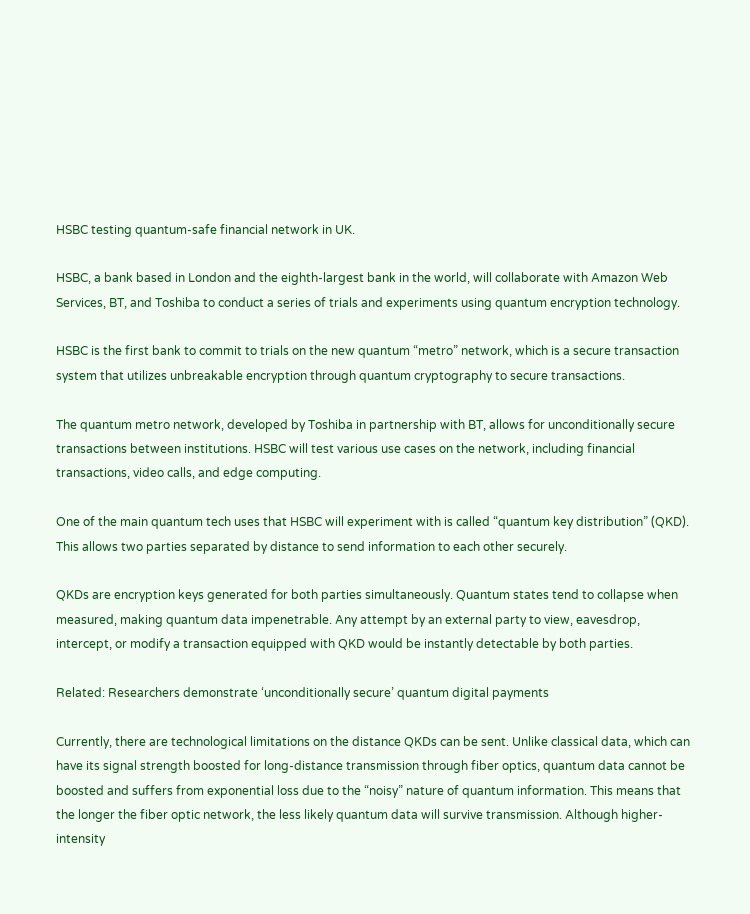HSBC testing quantum-safe financial network in UK.

HSBC, a bank based in London and the eighth-largest bank in the world, will collaborate with Amazon Web Services, BT, and Toshiba to conduct a series of trials and experiments using quantum encryption technology.

HSBC is the first bank to commit to trials on the new quantum “metro” network, which is a secure transaction system that utilizes unbreakable encryption through quantum cryptography to secure transactions.

The quantum metro network, developed by Toshiba in partnership with BT, allows for unconditionally secure transactions between institutions. HSBC will test various use cases on the network, including financial transactions, video calls, and edge computing.

One of the main quantum tech uses that HSBC will experiment with is called “quantum key distribution” (QKD). This allows two parties separated by distance to send information to each other securely.

QKDs are encryption keys generated for both parties simultaneously. Quantum states tend to collapse when measured, making quantum data impenetrable. Any attempt by an external party to view, eavesdrop, intercept, or modify a transaction equipped with QKD would be instantly detectable by both parties.

Related: Researchers demonstrate ‘unconditionally secure’ quantum digital payments

Currently, there are technological limitations on the distance QKDs can be sent. Unlike classical data, which can have its signal strength boosted for long-distance transmission through fiber optics, quantum data cannot be boosted and suffers from exponential loss due to the “noisy” nature of quantum information. This means that the longer the fiber optic network, the less likely quantum data will survive transmission. Although higher-intensity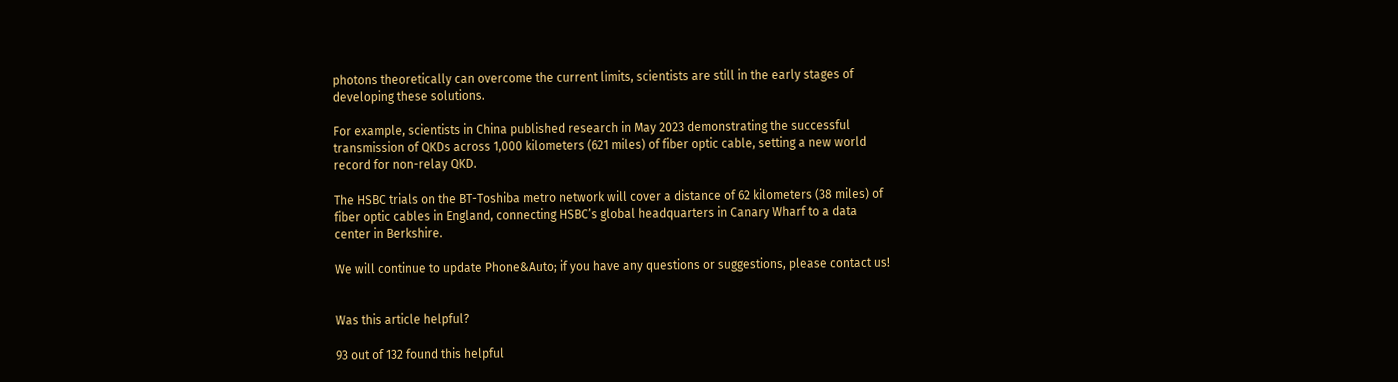photons theoretically can overcome the current limits, scientists are still in the early stages of developing these solutions.

For example, scientists in China published research in May 2023 demonstrating the successful transmission of QKDs across 1,000 kilometers (621 miles) of fiber optic cable, setting a new world record for non-relay QKD.

The HSBC trials on the BT-Toshiba metro network will cover a distance of 62 kilometers (38 miles) of fiber optic cables in England, connecting HSBC’s global headquarters in Canary Wharf to a data center in Berkshire.

We will continue to update Phone&Auto; if you have any questions or suggestions, please contact us!


Was this article helpful?

93 out of 132 found this helpful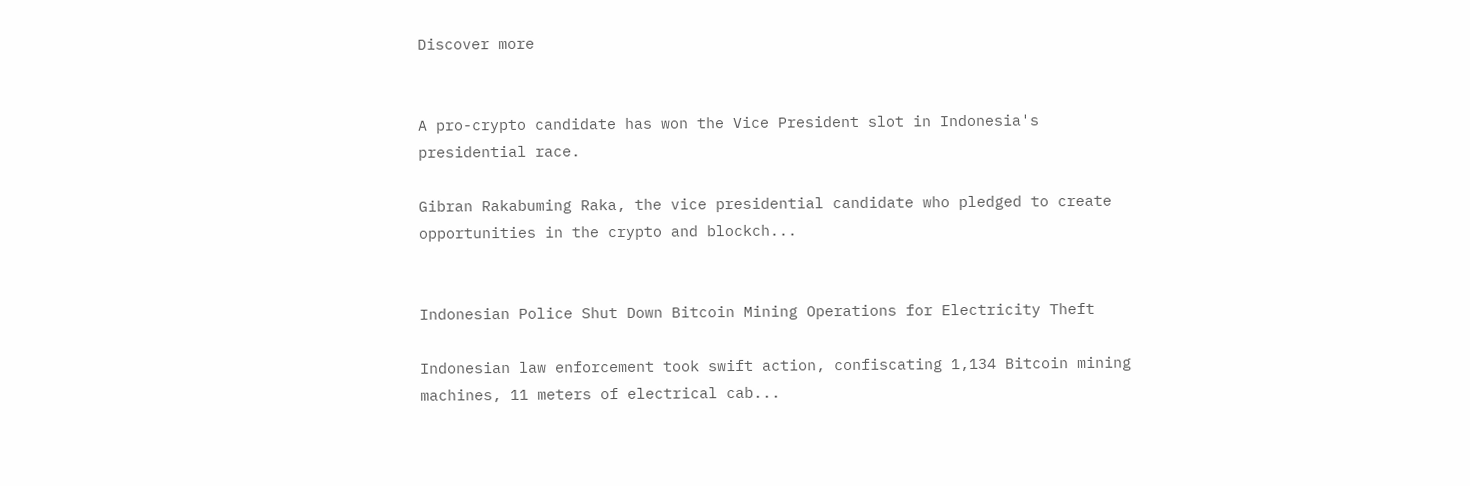Discover more


A pro-crypto candidate has won the Vice President slot in Indonesia's presidential race.

Gibran Rakabuming Raka, the vice presidential candidate who pledged to create opportunities in the crypto and blockch...


Indonesian Police Shut Down Bitcoin Mining Operations for Electricity Theft

Indonesian law enforcement took swift action, confiscating 1,134 Bitcoin mining machines, 11 meters of electrical cab...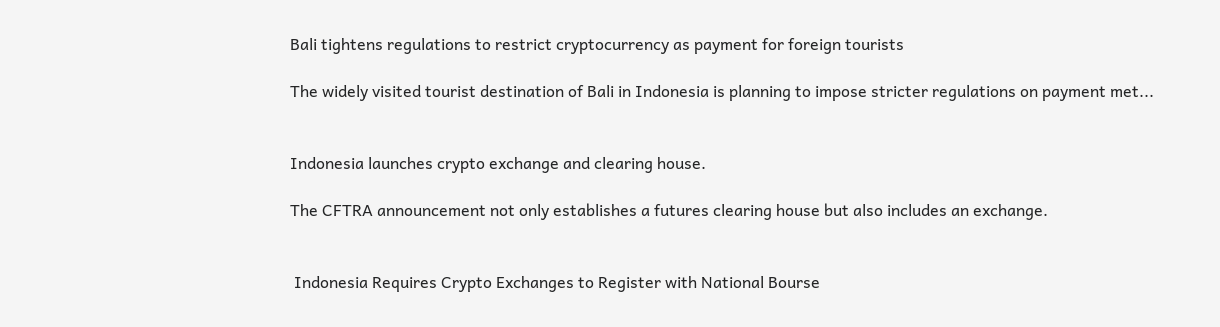Bali tightens regulations to restrict cryptocurrency as payment for foreign tourists

The widely visited tourist destination of Bali in Indonesia is planning to impose stricter regulations on payment met...


Indonesia launches crypto exchange and clearing house.

The CFTRA announcement not only establishes a futures clearing house but also includes an exchange.


 Indonesia Requires Crypto Exchanges to Register with National Bourse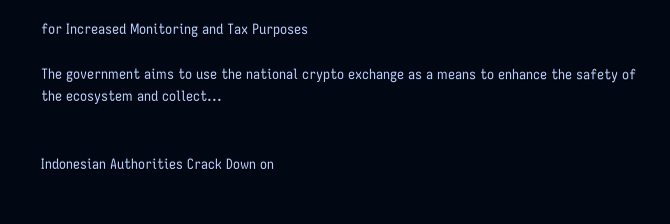for Increased Monitoring and Tax Purposes

The government aims to use the national crypto exchange as a means to enhance the safety of the ecosystem and collect...


Indonesian Authorities Crack Down on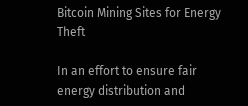Bitcoin Mining Sites for Energy Theft

In an effort to ensure fair energy distribution and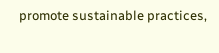promote sustainable practices,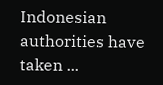Indonesian authorities have taken ...